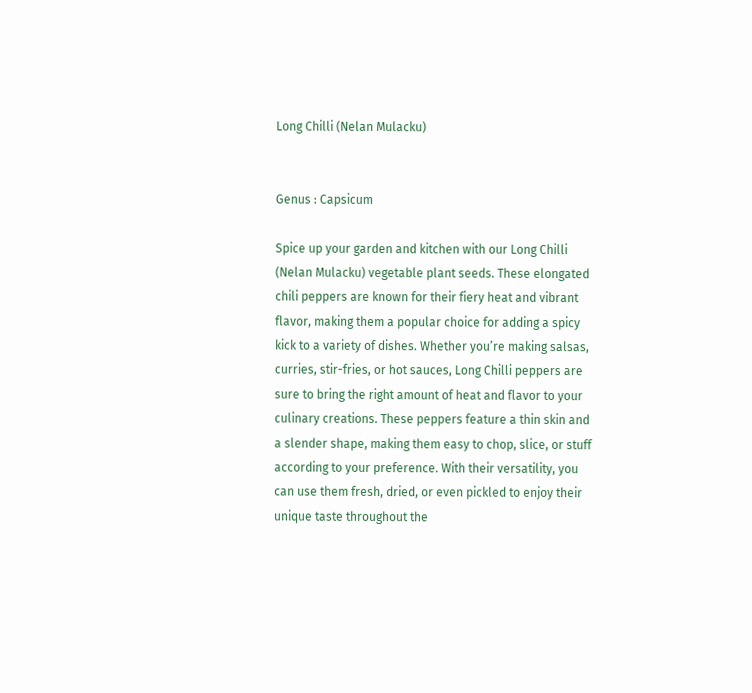Long Chilli (Nelan Mulacku)


Genus : Capsicum

Spice up your garden and kitchen with our Long Chilli (Nelan Mulacku) vegetable plant seeds. These elongated chili peppers are known for their fiery heat and vibrant flavor, making them a popular choice for adding a spicy kick to a variety of dishes. Whether you’re making salsas, curries, stir-fries, or hot sauces, Long Chilli peppers are sure to bring the right amount of heat and flavor to your culinary creations. These peppers feature a thin skin and a slender shape, making them easy to chop, slice, or stuff according to your preference. With their versatility, you can use them fresh, dried, or even pickled to enjoy their unique taste throughout the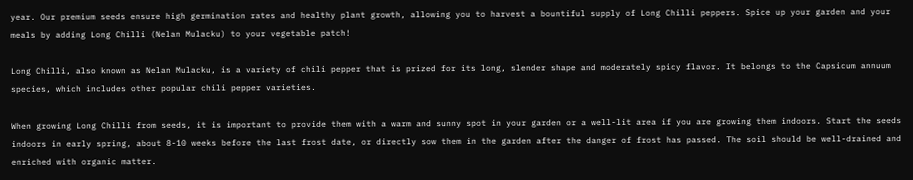year. Our premium seeds ensure high germination rates and healthy plant growth, allowing you to harvest a bountiful supply of Long Chilli peppers. Spice up your garden and your meals by adding Long Chilli (Nelan Mulacku) to your vegetable patch!

Long Chilli, also known as Nelan Mulacku, is a variety of chili pepper that is prized for its long, slender shape and moderately spicy flavor. It belongs to the Capsicum annuum species, which includes other popular chili pepper varieties.

When growing Long Chilli from seeds, it is important to provide them with a warm and sunny spot in your garden or a well-lit area if you are growing them indoors. Start the seeds indoors in early spring, about 8-10 weeks before the last frost date, or directly sow them in the garden after the danger of frost has passed. The soil should be well-drained and enriched with organic matter.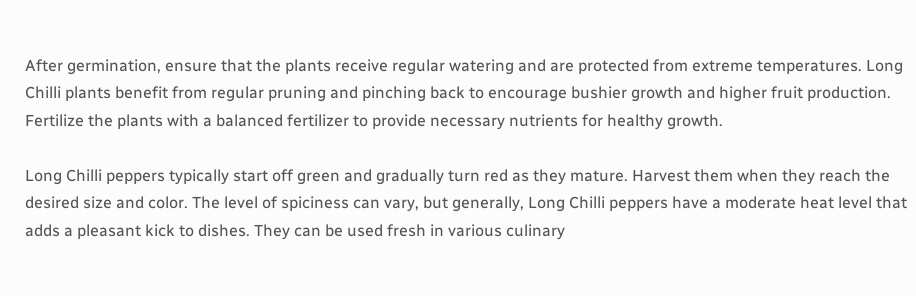After germination, ensure that the plants receive regular watering and are protected from extreme temperatures. Long Chilli plants benefit from regular pruning and pinching back to encourage bushier growth and higher fruit production. Fertilize the plants with a balanced fertilizer to provide necessary nutrients for healthy growth.

Long Chilli peppers typically start off green and gradually turn red as they mature. Harvest them when they reach the desired size and color. The level of spiciness can vary, but generally, Long Chilli peppers have a moderate heat level that adds a pleasant kick to dishes. They can be used fresh in various culinary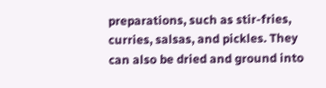preparations, such as stir-fries, curries, salsas, and pickles. They can also be dried and ground into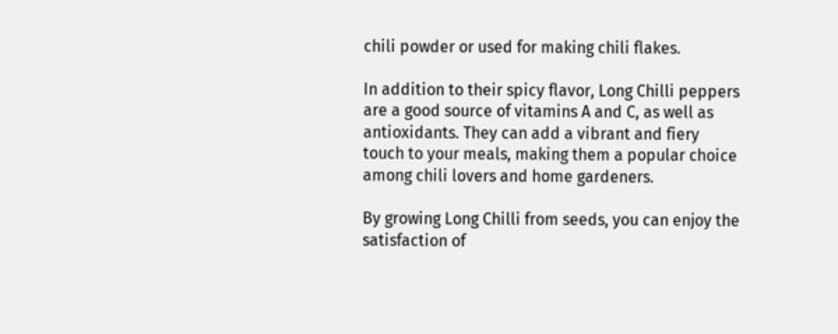chili powder or used for making chili flakes.

In addition to their spicy flavor, Long Chilli peppers are a good source of vitamins A and C, as well as antioxidants. They can add a vibrant and fiery touch to your meals, making them a popular choice among chili lovers and home gardeners.

By growing Long Chilli from seeds, you can enjoy the satisfaction of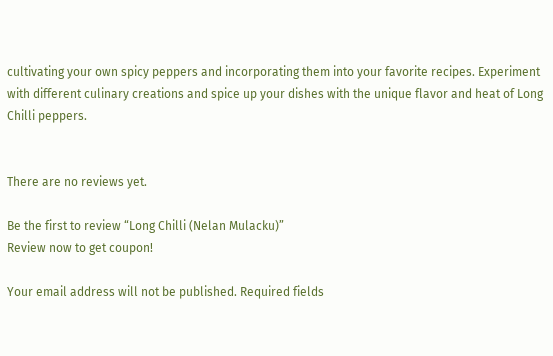cultivating your own spicy peppers and incorporating them into your favorite recipes. Experiment with different culinary creations and spice up your dishes with the unique flavor and heat of Long Chilli peppers.


There are no reviews yet.

Be the first to review “Long Chilli (Nelan Mulacku)”
Review now to get coupon!

Your email address will not be published. Required fields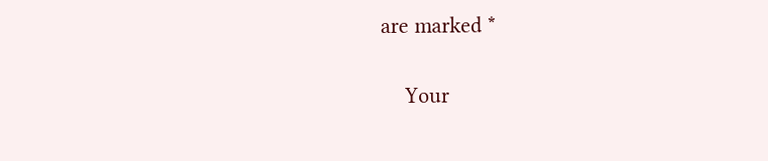are marked *

    Your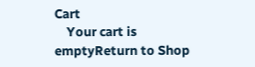Cart
    Your cart is emptyReturn to Shop